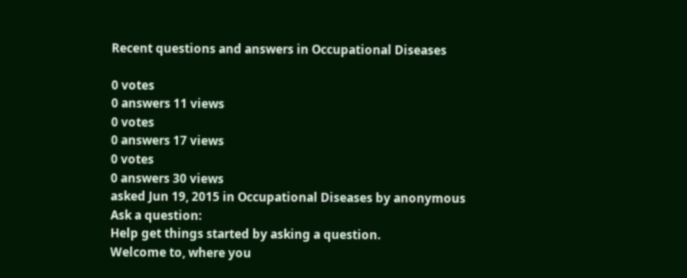Recent questions and answers in Occupational Diseases

0 votes
0 answers 11 views
0 votes
0 answers 17 views
0 votes
0 answers 30 views
asked Jun 19, 2015 in Occupational Diseases by anonymous
Ask a question:
Help get things started by asking a question.
Welcome to, where you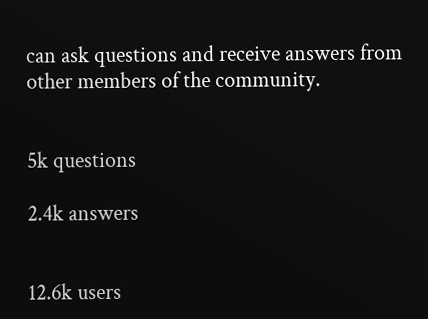can ask questions and receive answers from other members of the community.


5k questions

2.4k answers


12.6k users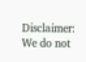Disclaimer: We do not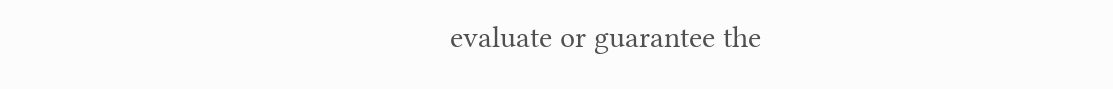evaluate or guarantee the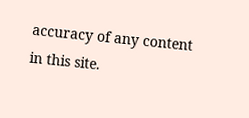accuracy of any content in this site.